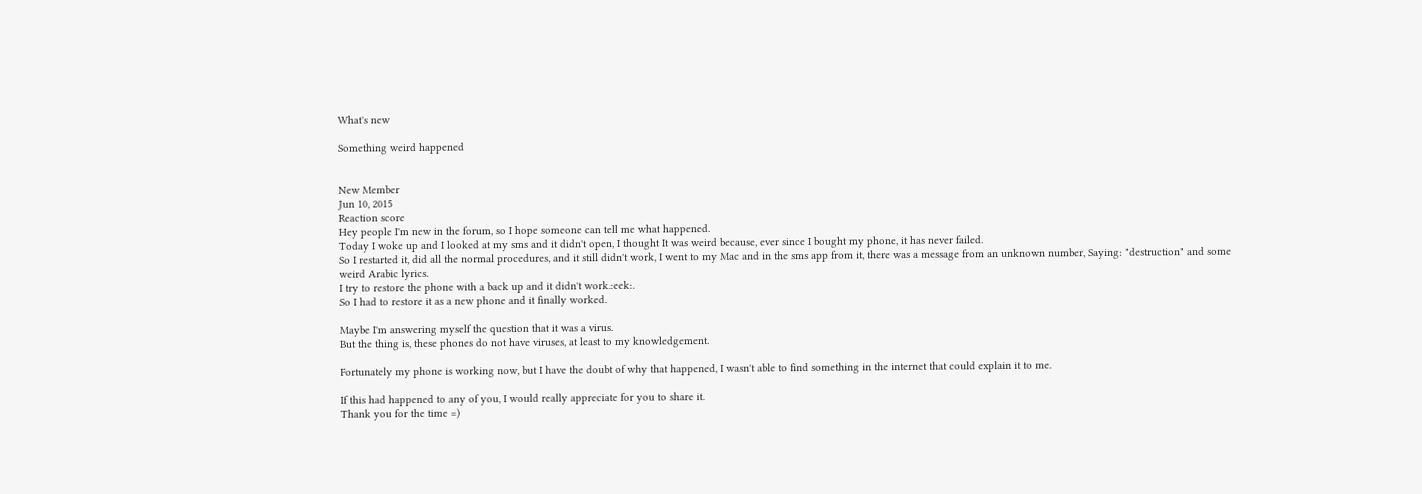What's new

Something weird happened


New Member
Jun 10, 2015
Reaction score
Hey people I'm new in the forum, so I hope someone can tell me what happened.
Today I woke up and I looked at my sms and it didn't open, I thought It was weird because, ever since I bought my phone, it has never failed.
So I restarted it, did all the normal procedures, and it still didn't work, I went to my Mac and in the sms app from it, there was a message from an unknown number, Saying: "destruction" and some weird Arabic lyrics.
I try to restore the phone with a back up and it didn't work.:eek:.
So I had to restore it as a new phone and it finally worked.

Maybe I'm answering myself the question that it was a virus.
But the thing is, these phones do not have viruses, at least to my knowledgement.

Fortunately my phone is working now, but I have the doubt of why that happened, I wasn't able to find something in the internet that could explain it to me.

If this had happened to any of you, I would really appreciate for you to share it.
Thank you for the time =)